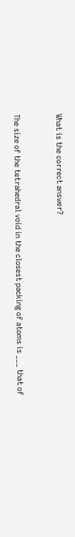What is the correct answer?


The size of the tetrahedral void in the closest packing of atoms is ___ that of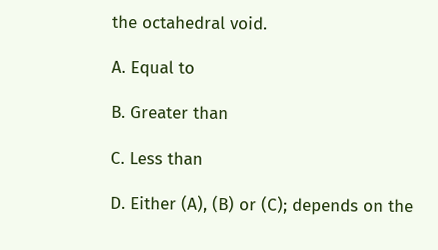the octahedral void.

A. Equal to

B. Greater than

C. Less than

D. Either (A), (B) or (C); depends on the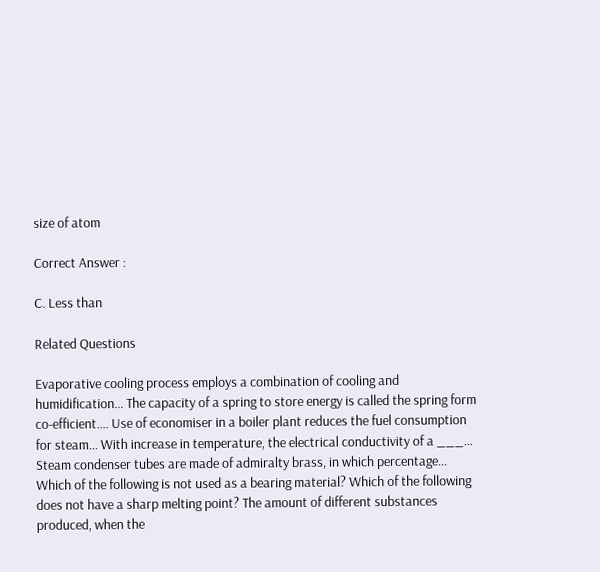size of atom

Correct Answer :

C. Less than

Related Questions

Evaporative cooling process employs a combination of cooling and humidification… The capacity of a spring to store energy is called the spring form co-efficient.… Use of economiser in a boiler plant reduces the fuel consumption for steam… With increase in temperature, the electrical conductivity of a ___… Steam condenser tubes are made of admiralty brass, in which percentage… Which of the following is not used as a bearing material? Which of the following does not have a sharp melting point? The amount of different substances produced, when the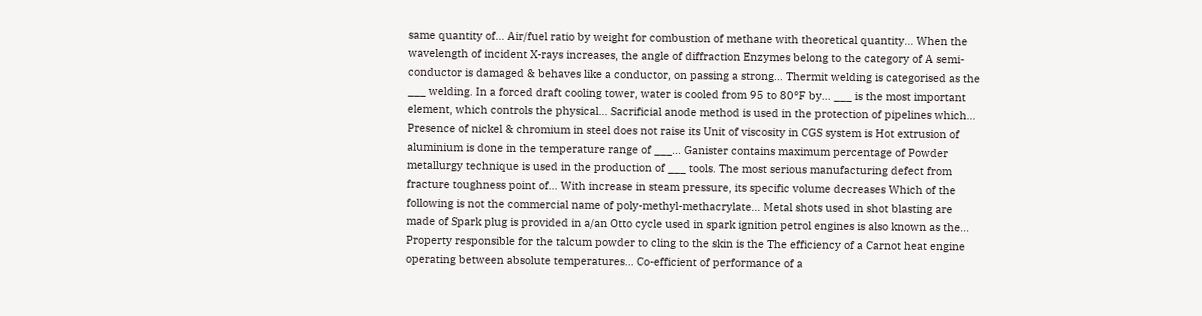same quantity of… Air/fuel ratio by weight for combustion of methane with theoretical quantity… When the wavelength of incident X-rays increases, the angle of diffraction Enzymes belong to the category of A semi-conductor is damaged & behaves like a conductor, on passing a strong… Thermit welding is categorised as the ___ welding. In a forced draft cooling tower, water is cooled from 95 to 80°F by… ___ is the most important element, which controls the physical… Sacrificial anode method is used in the protection of pipelines which… Presence of nickel & chromium in steel does not raise its Unit of viscosity in CGS system is Hot extrusion of aluminium is done in the temperature range of ___… Ganister contains maximum percentage of Powder metallurgy technique is used in the production of ___ tools. The most serious manufacturing defect from fracture toughness point of… With increase in steam pressure, its specific volume decreases Which of the following is not the commercial name of poly-methyl-methacrylate… Metal shots used in shot blasting are made of Spark plug is provided in a/an Otto cycle used in spark ignition petrol engines is also known as the… Property responsible for the talcum powder to cling to the skin is the The efficiency of a Carnot heat engine operating between absolute temperatures… Co-efficient of performance of a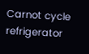Carnot cycle refrigerator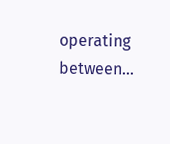operating between…